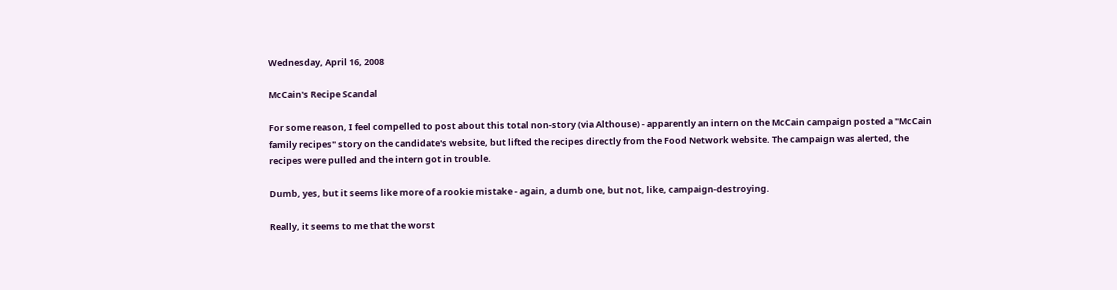Wednesday, April 16, 2008

McCain's Recipe Scandal

For some reason, I feel compelled to post about this total non-story (via Althouse) - apparently an intern on the McCain campaign posted a "McCain family recipes" story on the candidate's website, but lifted the recipes directly from the Food Network website. The campaign was alerted, the recipes were pulled and the intern got in trouble.

Dumb, yes, but it seems like more of a rookie mistake - again, a dumb one, but not, like, campaign-destroying.

Really, it seems to me that the worst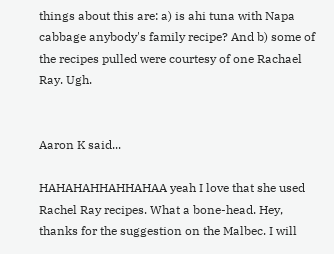things about this are: a) is ahi tuna with Napa cabbage anybody's family recipe? And b) some of the recipes pulled were courtesy of one Rachael Ray. Ugh.


Aaron K said...

HAHAHAHHAHHAHAA yeah I love that she used Rachel Ray recipes. What a bone-head. Hey, thanks for the suggestion on the Malbec. I will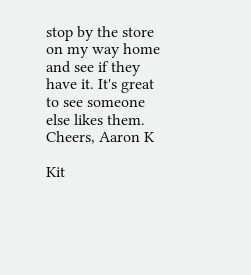stop by the store on my way home and see if they have it. It's great to see someone else likes them. Cheers, Aaron K

Kit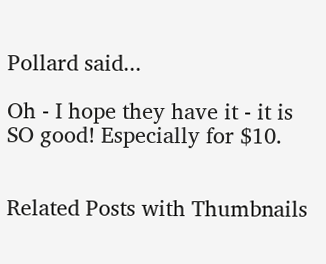Pollard said...

Oh - I hope they have it - it is SO good! Especially for $10.


Related Posts with Thumbnails